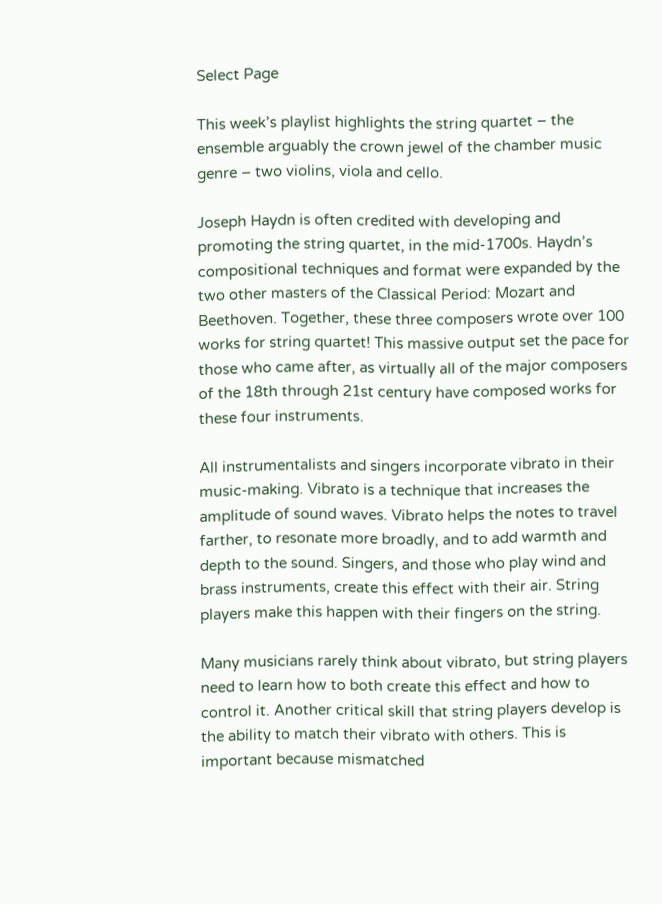Select Page

This week’s playlist highlights the string quartet – the ensemble arguably the crown jewel of the chamber music genre – two violins, viola and cello.

Joseph Haydn is often credited with developing and promoting the string quartet, in the mid-1700s. Haydn’s compositional techniques and format were expanded by the two other masters of the Classical Period: Mozart and Beethoven. Together, these three composers wrote over 100 works for string quartet! This massive output set the pace for those who came after, as virtually all of the major composers of the 18th through 21st century have composed works for these four instruments.

All instrumentalists and singers incorporate vibrato in their music-making. Vibrato is a technique that increases the amplitude of sound waves. Vibrato helps the notes to travel farther, to resonate more broadly, and to add warmth and depth to the sound. Singers, and those who play wind and brass instruments, create this effect with their air. String players make this happen with their fingers on the string.

Many musicians rarely think about vibrato, but string players need to learn how to both create this effect and how to control it. Another critical skill that string players develop is the ability to match their vibrato with others. This is important because mismatched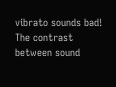vibrato sounds bad! The contrast between sound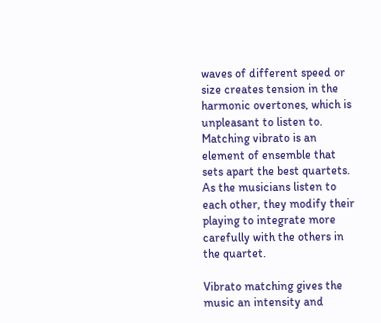waves of different speed or size creates tension in the harmonic overtones, which is unpleasant to listen to. Matching vibrato is an element of ensemble that sets apart the best quartets. As the musicians listen to each other, they modify their playing to integrate more carefully with the others in the quartet.

Vibrato matching gives the music an intensity and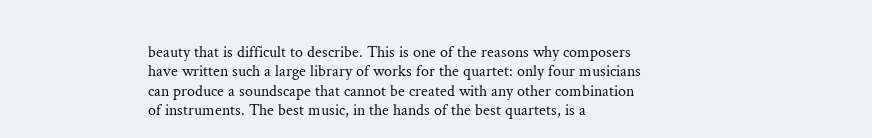beauty that is difficult to describe. This is one of the reasons why composers have written such a large library of works for the quartet: only four musicians can produce a soundscape that cannot be created with any other combination of instruments. The best music, in the hands of the best quartets, is a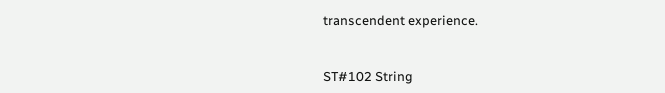transcendent experience.


ST#102 String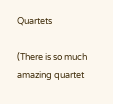Quartets

(There is so much amazing quartet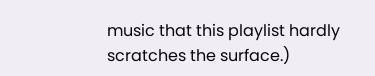music that this playlist hardly scratches the surface.)